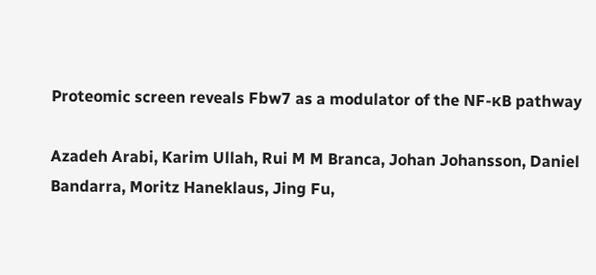Proteomic screen reveals Fbw7 as a modulator of the NF-κB pathway

Azadeh Arabi, Karim Ullah, Rui M M Branca, Johan Johansson, Daniel Bandarra, Moritz Haneklaus, Jing Fu,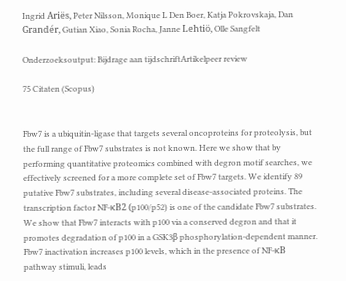Ingrid Ariës, Peter Nilsson, Monique L Den Boer, Katja Pokrovskaja, Dan Grandér, Gutian Xiao, Sonia Rocha, Janne Lehtiö, Olle Sangfelt

Onderzoeksoutput: Bijdrage aan tijdschriftArtikelpeer review

75 Citaten (Scopus)


Fbw7 is a ubiquitin-ligase that targets several oncoproteins for proteolysis, but the full range of Fbw7 substrates is not known. Here we show that by performing quantitative proteomics combined with degron motif searches, we effectively screened for a more complete set of Fbw7 targets. We identify 89 putative Fbw7 substrates, including several disease-associated proteins. The transcription factor NF-κB2 (p100/p52) is one of the candidate Fbw7 substrates. We show that Fbw7 interacts with p100 via a conserved degron and that it promotes degradation of p100 in a GSK3β phosphorylation-dependent manner. Fbw7 inactivation increases p100 levels, which in the presence of NF-κB pathway stimuli, leads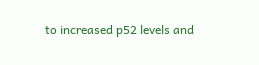to increased p52 levels and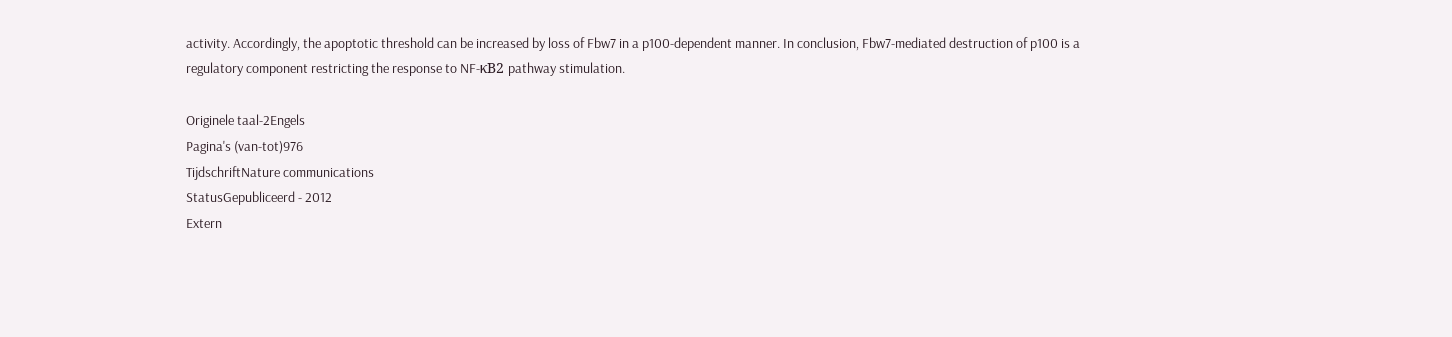activity. Accordingly, the apoptotic threshold can be increased by loss of Fbw7 in a p100-dependent manner. In conclusion, Fbw7-mediated destruction of p100 is a regulatory component restricting the response to NF-κB2 pathway stimulation.

Originele taal-2Engels
Pagina's (van-tot)976
TijdschriftNature communications
StatusGepubliceerd - 2012
Extern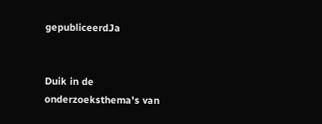gepubliceerdJa


Duik in de onderzoeksthema's van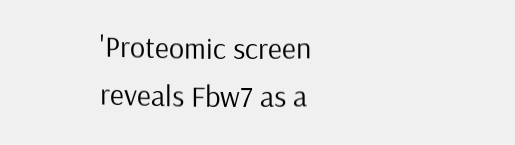'Proteomic screen reveals Fbw7 as a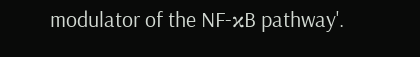modulator of the NF-κB pathway'.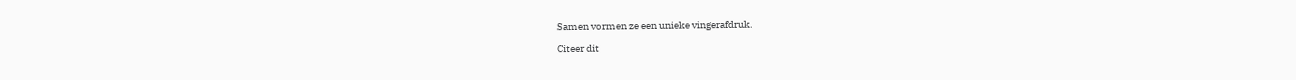Samen vormen ze een unieke vingerafdruk.

Citeer dit